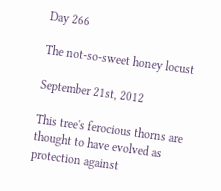Day 266

The not-so-sweet honey locust

September 21st, 2012

This tree's ferocious thorns are thought to have evolved as protection against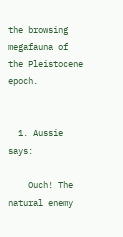the browsing megafauna of the Pleistocene epoch.


  1. Aussie says:

    Ouch! The natural enemy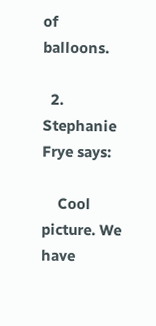of balloons.

  2. Stephanie Frye says:

    Cool picture. We have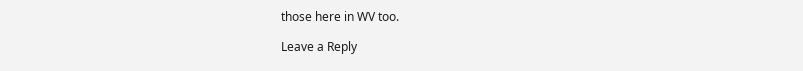those here in WV too.

Leave a Reply